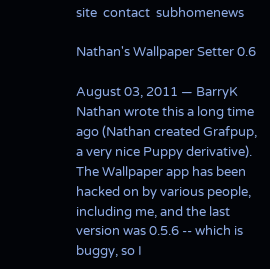site  contact  subhomenews

Nathan's Wallpaper Setter 0.6

August 03, 2011 — BarryK
Nathan wrote this a long time ago (Nathan created Grafpup, a very nice Puppy derivative). The Wallpaper app has been hacked on by various people, including me, and the last version was 0.5.6 -- which is buggy, so I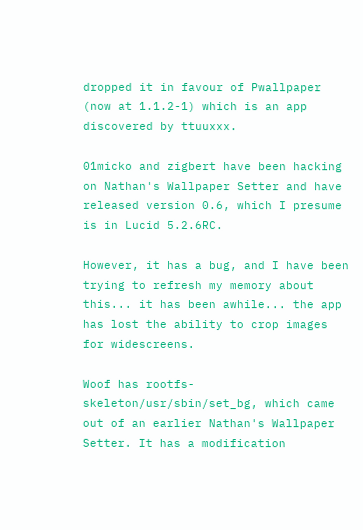dropped it in favour of Pwallpaper (now at 1.1.2-1) which is an app discovered by ttuuxxx.

01micko and zigbert have been hacking on Nathan's Wallpaper Setter and have released version 0.6, which I presume is in Lucid 5.2.6RC.

However, it has a bug, and I have been trying to refresh my memory about this... it has been awhile... the app has lost the ability to crop images for widescreens.

Woof has rootfs-skeleton/usr/sbin/set_bg, which came out of an earlier Nathan's Wallpaper Setter. It has a modification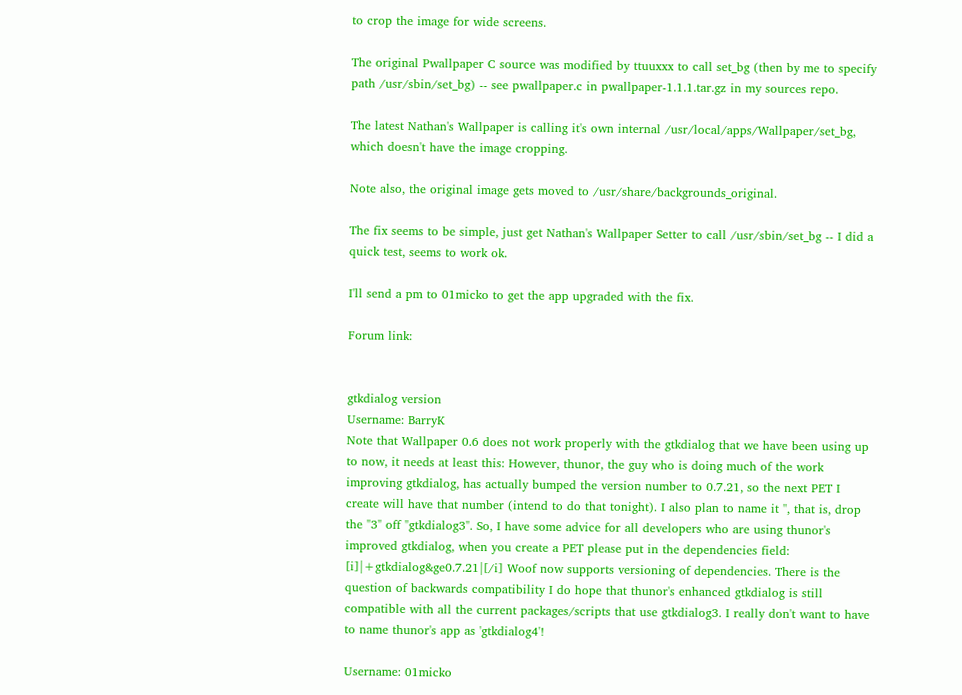to crop the image for wide screens.

The original Pwallpaper C source was modified by ttuuxxx to call set_bg (then by me to specify path /usr/sbin/set_bg) -- see pwallpaper.c in pwallpaper-1.1.1.tar.gz in my sources repo.

The latest Nathan's Wallpaper is calling it's own internal /usr/local/apps/Wallpaper/set_bg, which doesn't have the image cropping.

Note also, the original image gets moved to /usr/share/backgrounds_original.

The fix seems to be simple, just get Nathan's Wallpaper Setter to call /usr/sbin/set_bg -- I did a quick test, seems to work ok.

I'll send a pm to 01micko to get the app upgraded with the fix.

Forum link:


gtkdialog version
Username: BarryK
Note that Wallpaper 0.6 does not work properly with the gtkdialog that we have been using up to now, it needs at least this: However, thunor, the guy who is doing much of the work improving gtkdialog, has actually bumped the version number to 0.7.21, so the next PET I create will have that number (intend to do that tonight). I also plan to name it '', that is, drop the "3" off "gtkdialog3". So, I have some advice for all developers who are using thunor's improved gtkdialog, when you create a PET please put in the dependencies field: [i]|+gtkdialog&ge0.7.21|[/i] Woof now supports versioning of dependencies. There is the question of backwards compatibility I do hope that thunor's enhanced gtkdialog is still compatible with all the current packages/scripts that use gtkdialog3. I really don't want to have to name thunor's app as 'gtkdialog4'!

Username: 01micko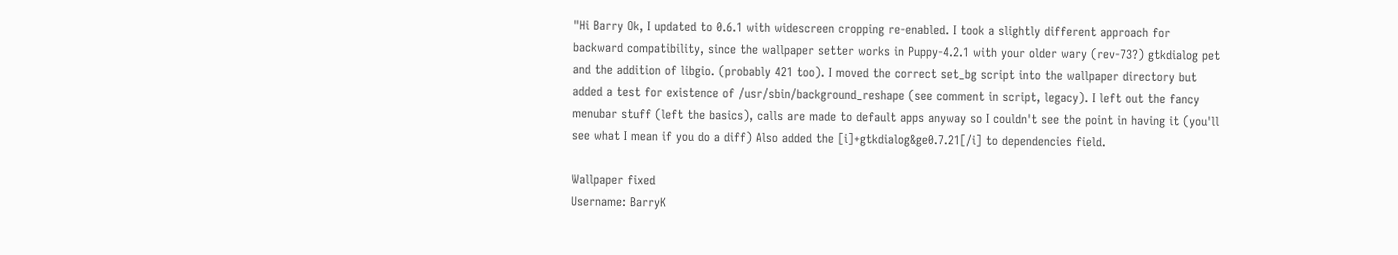"Hi Barry Ok, I updated to 0.6.1 with widescreen cropping re-enabled. I took a slightly different approach for backward compatibility, since the wallpaper setter works in Puppy-4.2.1 with your older wary (rev-73?) gtkdialog pet and the addition of libgio. (probably 421 too). I moved the correct set_bg script into the wallpaper directory but added a test for existence of /usr/sbin/background_reshape (see comment in script, legacy). I left out the fancy menubar stuff (left the basics), calls are made to default apps anyway so I couldn't see the point in having it (you'll see what I mean if you do a diff) Also added the [i]+gtkdialog&ge0.7.21[/i] to dependencies field.

Wallpaper fixed
Username: BarryK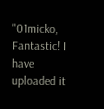"01micko, Fantastic! I have uploaded it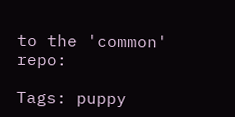to the 'common' repo:

Tags: puppy